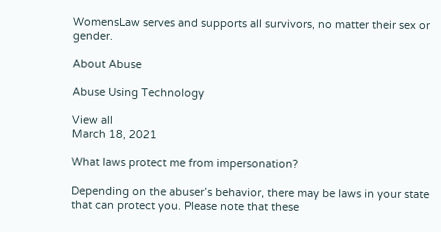WomensLaw serves and supports all survivors, no matter their sex or gender.

About Abuse

Abuse Using Technology

View all
March 18, 2021

What laws protect me from impersonation?

Depending on the abuser’s behavior, there may be laws in your state that can protect you. Please note that these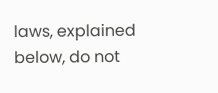laws, explained below, do not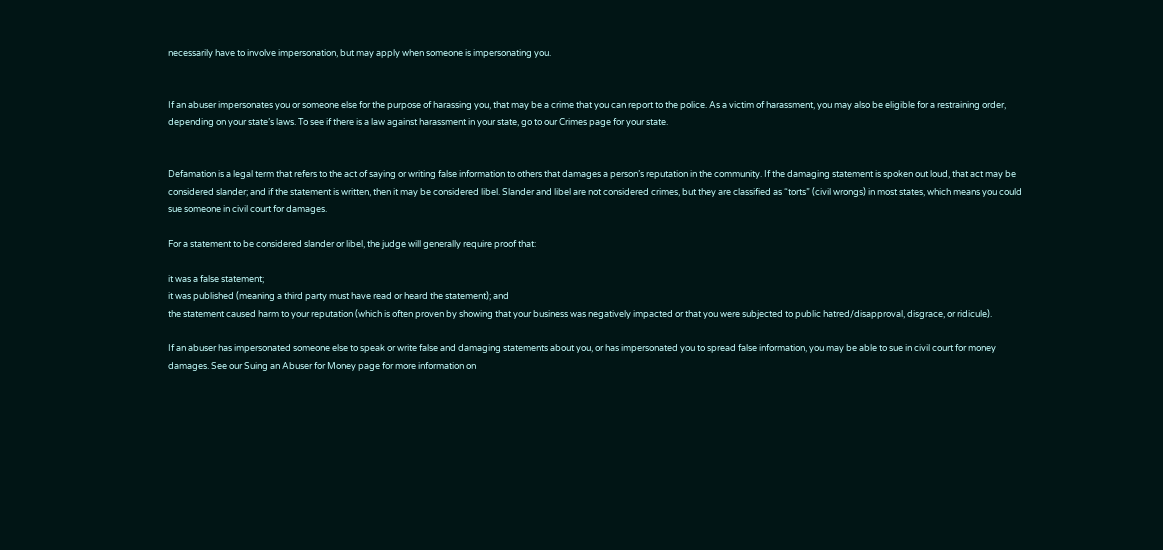necessarily have to involve impersonation, but may apply when someone is impersonating you.


If an abuser impersonates you or someone else for the purpose of harassing you, that may be a crime that you can report to the police. As a victim of harassment, you may also be eligible for a restraining order, depending on your state’s laws. To see if there is a law against harassment in your state, go to our Crimes page for your state.


Defamation is a legal term that refers to the act of saying or writing false information to others that damages a person’s reputation in the community. If the damaging statement is spoken out loud, that act may be considered slander; and if the statement is written, then it may be considered libel. Slander and libel are not considered crimes, but they are classified as “torts” (civil wrongs) in most states, which means you could sue someone in civil court for damages.

For a statement to be considered slander or libel, the judge will generally require proof that:

it was a false statement;
it was published (meaning a third party must have read or heard the statement); and
the statement caused harm to your reputation (which is often proven by showing that your business was negatively impacted or that you were subjected to public hatred/disapproval, disgrace, or ridicule).

If an abuser has impersonated someone else to speak or write false and damaging statements about you, or has impersonated you to spread false information, you may be able to sue in civil court for money damages. See our Suing an Abuser for Money page for more information on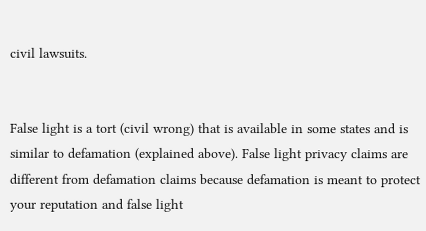civil lawsuits.


False light is a tort (civil wrong) that is available in some states and is similar to defamation (explained above). False light privacy claims are different from defamation claims because defamation is meant to protect your reputation and false light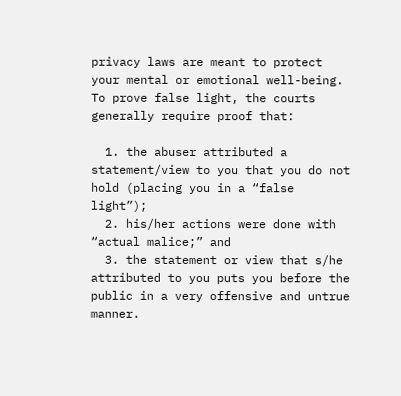privacy laws are meant to protect your mental or emotional well-being. To prove false light, the courts generally require proof that:

  1. the abuser attributed a statement/view to you that you do not hold (placing you in a “false light”);
  2. his/her actions were done with “actual malice;” and
  3. the statement or view that s/he attributed to you puts you before the public in a very offensive and untrue manner.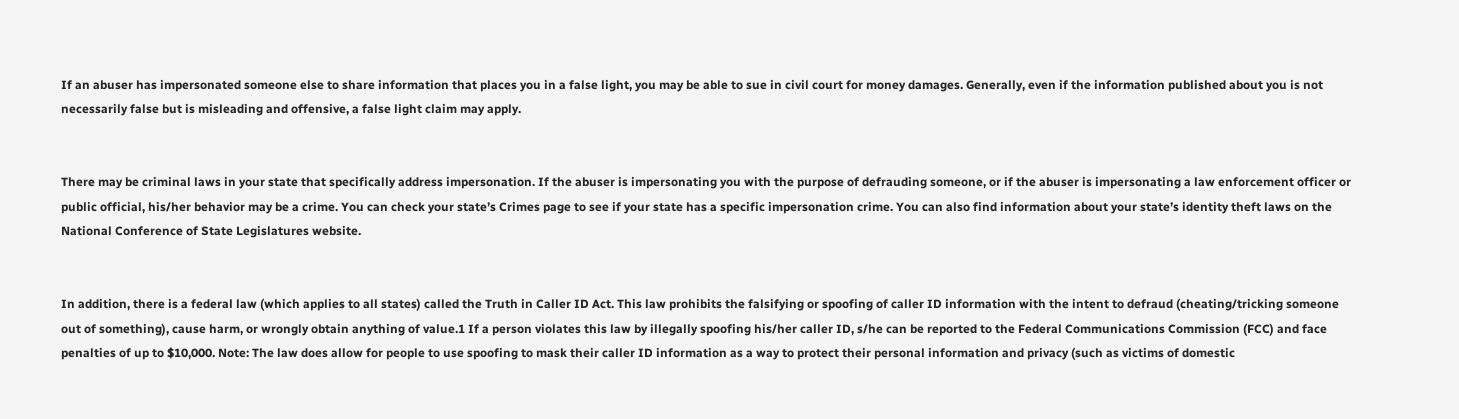If an abuser has impersonated someone else to share information that places you in a false light, you may be able to sue in civil court for money damages. Generally, even if the information published about you is not necessarily false but is misleading and offensive, a false light claim may apply.


There may be criminal laws in your state that specifically address impersonation. If the abuser is impersonating you with the purpose of defrauding someone, or if the abuser is impersonating a law enforcement officer or public official, his/her behavior may be a crime. You can check your state’s Crimes page to see if your state has a specific impersonation crime. You can also find information about your state’s identity theft laws on the National Conference of State Legislatures website.


In addition, there is a federal law (which applies to all states) called the Truth in Caller ID Act. This law prohibits the falsifying or spoofing of caller ID information with the intent to defraud (cheating/tricking someone out of something), cause harm, or wrongly obtain anything of value.1 If a person violates this law by illegally spoofing his/her caller ID, s/he can be reported to the Federal Communications Commission (FCC) and face penalties of up to $10,000. Note: The law does allow for people to use spoofing to mask their caller ID information as a way to protect their personal information and privacy (such as victims of domestic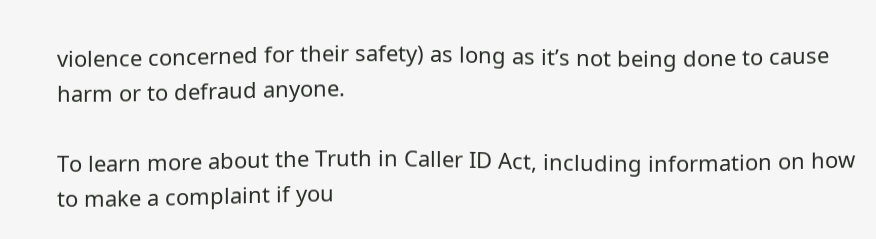violence concerned for their safety) as long as it’s not being done to cause harm or to defraud anyone.

To learn more about the Truth in Caller ID Act, including information on how to make a complaint if you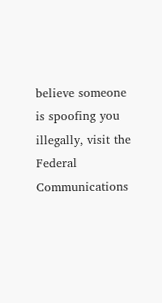believe someone is spoofing you illegally, visit the Federal Communications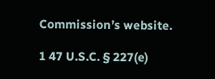Commission’s website.

1 47 U.S.C. § 227(e)